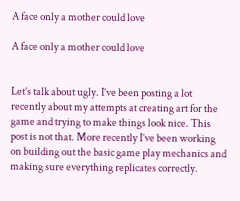A face only a mother could love

A face only a mother could love


Let’s talk about ugly. I’ve been posting a lot recently about my attempts at creating art for the game and trying to make things look nice. This post is not that. More recently I’ve been working on building out the basic game play mechanics and making sure everything replicates correctly.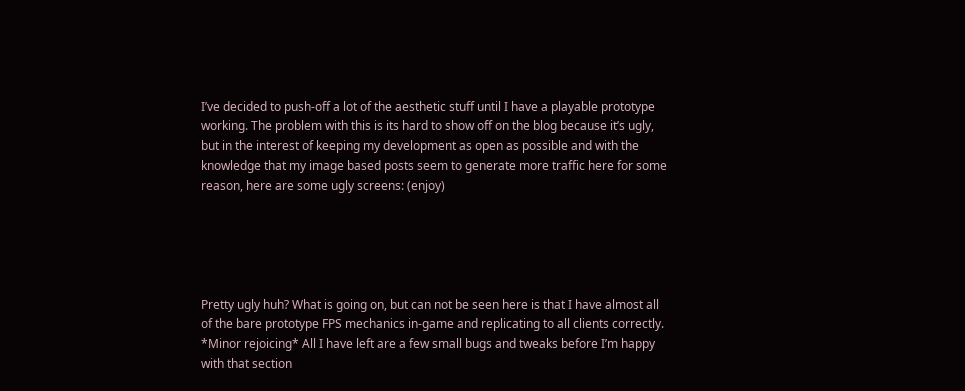I’ve decided to push-off a lot of the aesthetic stuff until I have a playable prototype working. The problem with this is its hard to show off on the blog because it’s ugly, but in the interest of keeping my development as open as possible and with the knowledge that my image based posts seem to generate more traffic here for some reason, here are some ugly screens: (enjoy)





Pretty ugly huh? What is going on, but can not be seen here is that I have almost all of the bare prototype FPS mechanics in-game and replicating to all clients correctly. *Minor rejoicing* All I have left are a few small bugs and tweaks before I’m happy with that section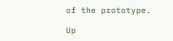of the prototype.

Up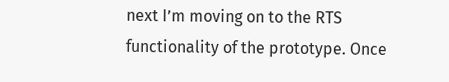next I’m moving on to the RTS functionality of the prototype. Once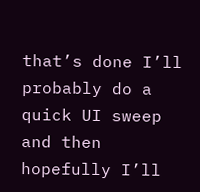that’s done I’ll probably do a quick UI sweep and then hopefully I’ll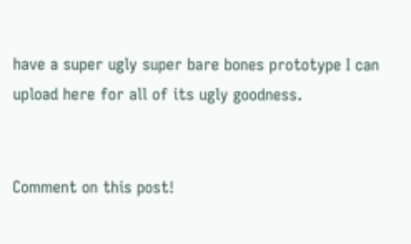have a super ugly super bare bones prototype I can upload here for all of its ugly goodness.


Comment on this post!